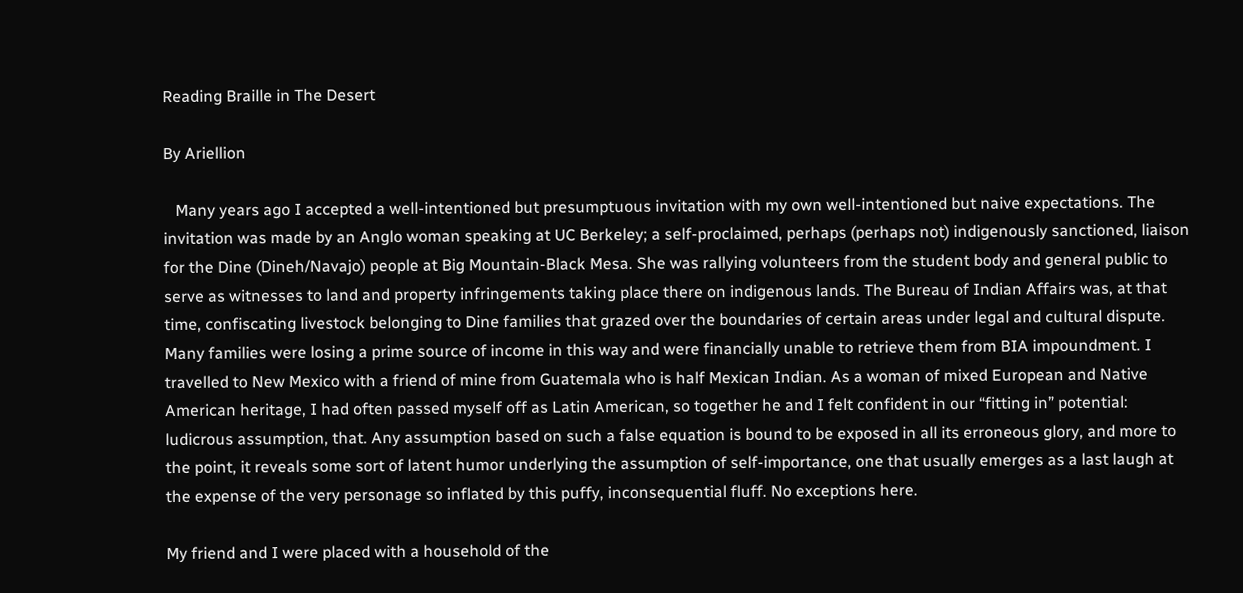Reading Braille in The Desert

By Ariellion

   Many years ago I accepted a well-intentioned but presumptuous invitation with my own well-intentioned but naive expectations. The invitation was made by an Anglo woman speaking at UC Berkeley; a self-proclaimed, perhaps (perhaps not) indigenously sanctioned, liaison for the Dine (Dineh/Navajo) people at Big Mountain-Black Mesa. She was rallying volunteers from the student body and general public to serve as witnesses to land and property infringements taking place there on indigenous lands. The Bureau of Indian Affairs was, at that time, confiscating livestock belonging to Dine families that grazed over the boundaries of certain areas under legal and cultural dispute. Many families were losing a prime source of income in this way and were financially unable to retrieve them from BIA impoundment. I travelled to New Mexico with a friend of mine from Guatemala who is half Mexican Indian. As a woman of mixed European and Native American heritage, I had often passed myself off as Latin American, so together he and I felt confident in our “fitting in” potential: ludicrous assumption, that. Any assumption based on such a false equation is bound to be exposed in all its erroneous glory, and more to the point, it reveals some sort of latent humor underlying the assumption of self-importance, one that usually emerges as a last laugh at the expense of the very personage so inflated by this puffy, inconsequential fluff. No exceptions here.

My friend and I were placed with a household of the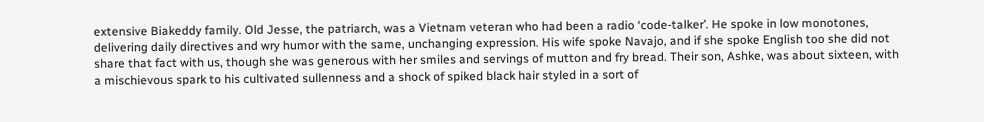extensive Biakeddy family. Old Jesse, the patriarch, was a Vietnam veteran who had been a radio ‘code-talker’. He spoke in low monotones, delivering daily directives and wry humor with the same, unchanging expression. His wife spoke Navajo, and if she spoke English too she did not share that fact with us, though she was generous with her smiles and servings of mutton and fry bread. Their son, Ashke, was about sixteen, with a mischievous spark to his cultivated sullenness and a shock of spiked black hair styled in a sort of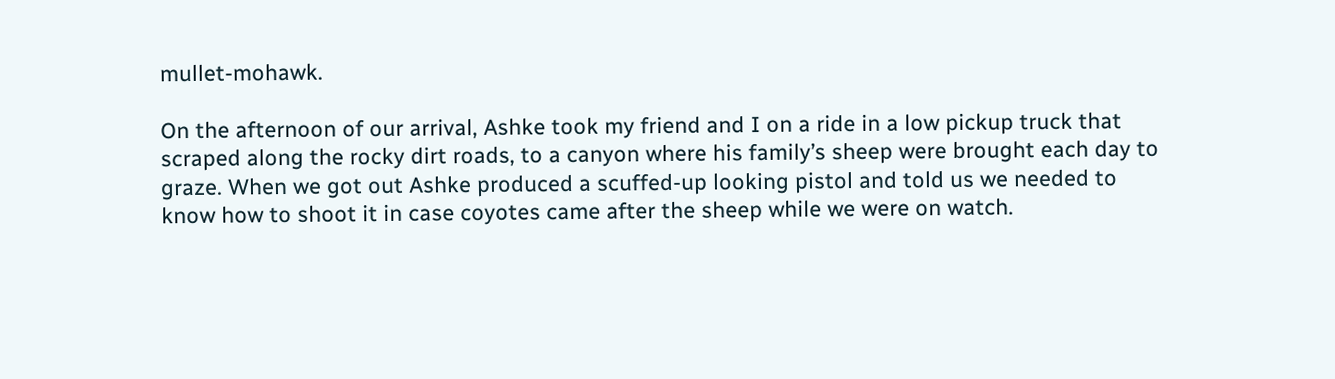mullet-mohawk.

On the afternoon of our arrival, Ashke took my friend and I on a ride in a low pickup truck that scraped along the rocky dirt roads, to a canyon where his family’s sheep were brought each day to graze. When we got out Ashke produced a scuffed-up looking pistol and told us we needed to know how to shoot it in case coyotes came after the sheep while we were on watch.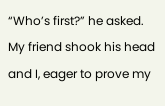“Who’s first?” he asked. My friend shook his head and I, eager to prove my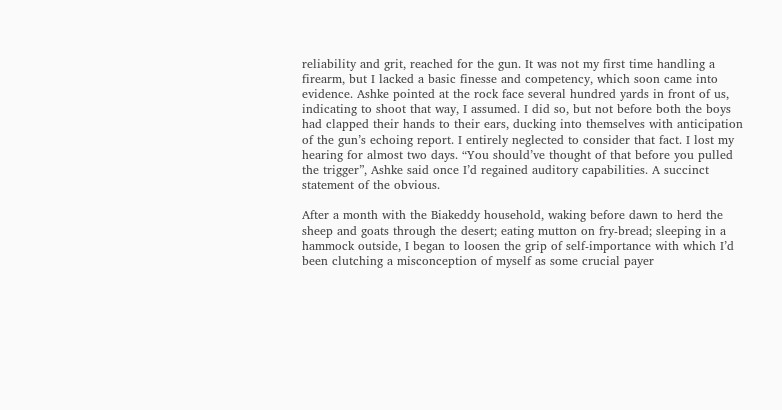reliability and grit, reached for the gun. It was not my first time handling a firearm, but I lacked a basic finesse and competency, which soon came into evidence. Ashke pointed at the rock face several hundred yards in front of us, indicating to shoot that way, I assumed. I did so, but not before both the boys had clapped their hands to their ears, ducking into themselves with anticipation of the gun’s echoing report. I entirely neglected to consider that fact. I lost my hearing for almost two days. “You should’ve thought of that before you pulled the trigger”, Ashke said once I’d regained auditory capabilities. A succinct statement of the obvious.

After a month with the Biakeddy household, waking before dawn to herd the sheep and goats through the desert; eating mutton on fry-bread; sleeping in a hammock outside, I began to loosen the grip of self-importance with which I’d been clutching a misconception of myself as some crucial payer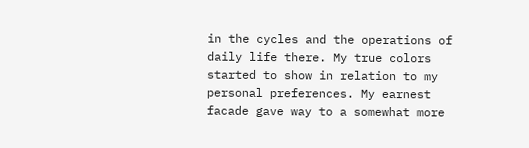in the cycles and the operations of daily life there. My true colors started to show in relation to my personal preferences. My earnest facade gave way to a somewhat more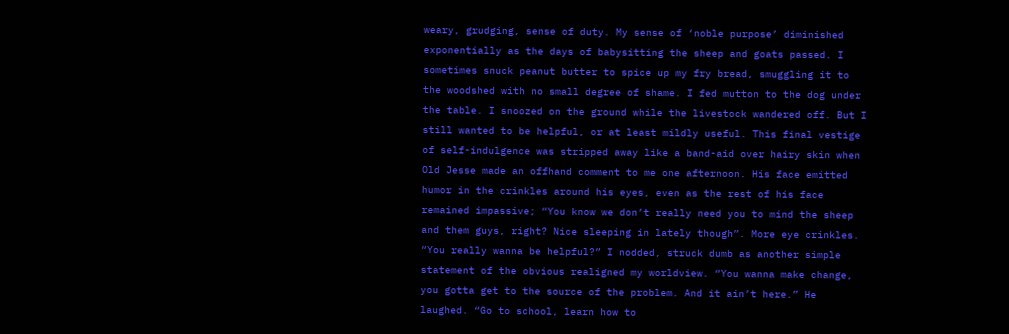weary, grudging, sense of duty. My sense of ‘noble purpose’ diminished exponentially as the days of babysitting the sheep and goats passed. I sometimes snuck peanut butter to spice up my fry bread, smuggling it to the woodshed with no small degree of shame. I fed mutton to the dog under the table. I snoozed on the ground while the livestock wandered off. But I still wanted to be helpful, or at least mildly useful. This final vestige of self-indulgence was stripped away like a band-aid over hairy skin when Old Jesse made an offhand comment to me one afternoon. His face emitted humor in the crinkles around his eyes, even as the rest of his face remained impassive; “You know we don’t really need you to mind the sheep and them guys, right? Nice sleeping in lately though”. More eye crinkles. “You really wanna be helpful?” I nodded, struck dumb as another simple statement of the obvious realigned my worldview. “You wanna make change, you gotta get to the source of the problem. And it ain’t here.” He laughed. “Go to school, learn how to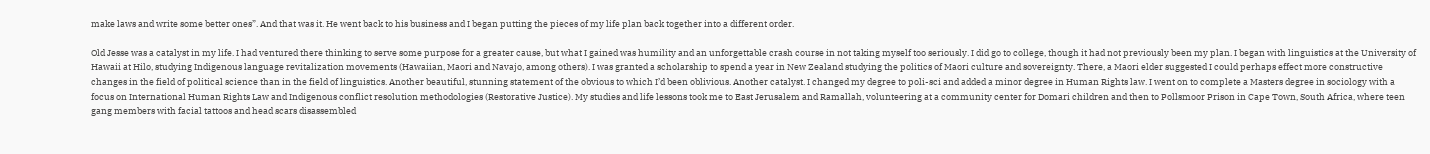make laws and write some better ones”. And that was it. He went back to his business and I began putting the pieces of my life plan back together into a different order.

Old Jesse was a catalyst in my life. I had ventured there thinking to serve some purpose for a greater cause, but what I gained was humility and an unforgettable crash course in not taking myself too seriously. I did go to college, though it had not previously been my plan. I began with linguistics at the University of Hawaii at Hilo, studying Indigenous language revitalization movements (Hawaiian, Maori and Navajo, among others). I was granted a scholarship to spend a year in New Zealand studying the politics of Maori culture and sovereignty. There, a Maori elder suggested I could perhaps effect more constructive changes in the field of political science than in the field of linguistics. Another beautiful, stunning statement of the obvious to which I’d been oblivious. Another catalyst. I changed my degree to poli-sci and added a minor degree in Human Rights law. I went on to complete a Masters degree in sociology with a focus on International Human Rights Law and Indigenous conflict resolution methodologies (Restorative Justice). My studies and life lessons took me to East Jerusalem and Ramallah, volunteering at a community center for Domari children and then to Pollsmoor Prison in Cape Town, South Africa, where teen gang members with facial tattoos and head scars disassembled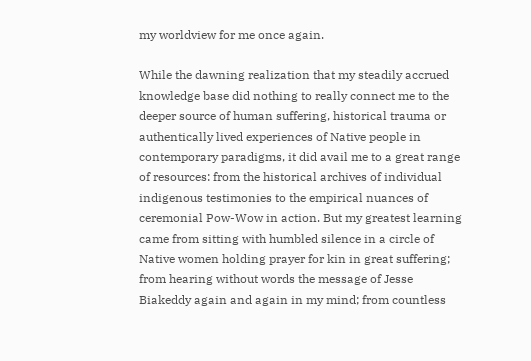my worldview for me once again.

While the dawning realization that my steadily accrued knowledge base did nothing to really connect me to the deeper source of human suffering, historical trauma or authentically lived experiences of Native people in contemporary paradigms, it did avail me to a great range of resources: from the historical archives of individual indigenous testimonies to the empirical nuances of ceremonial Pow-Wow in action. But my greatest learning came from sitting with humbled silence in a circle of Native women holding prayer for kin in great suffering; from hearing without words the message of Jesse Biakeddy again and again in my mind; from countless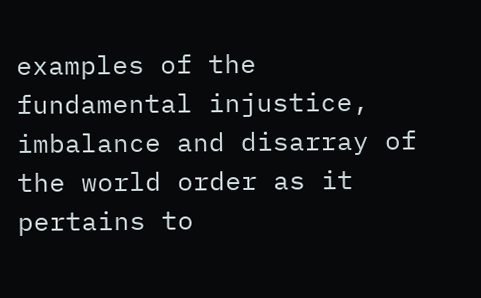examples of the fundamental injustice, imbalance and disarray of the world order as it pertains to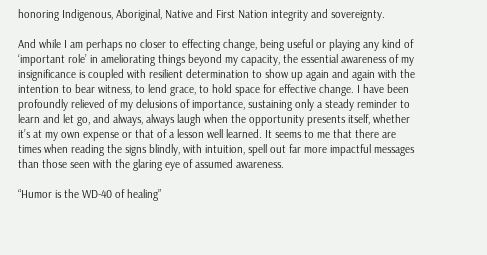honoring Indigenous, Aboriginal, Native and First Nation integrity and sovereignty.

And while I am perhaps no closer to effecting change, being useful or playing any kind of ‘important role’ in ameliorating things beyond my capacity, the essential awareness of my insignificance is coupled with resilient determination to show up again and again with the intention to bear witness, to lend grace, to hold space for effective change. I have been profoundly relieved of my delusions of importance, sustaining only a steady reminder to learn and let go, and always, always laugh when the opportunity presents itself, whether it’s at my own expense or that of a lesson well learned. It seems to me that there are times when reading the signs blindly, with intuition, spell out far more impactful messages than those seen with the glaring eye of assumed awareness.

“Humor is the WD-40 of healing”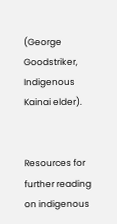(George Goodstriker, Indigenous Kainai elder).


Resources for further reading on indigenous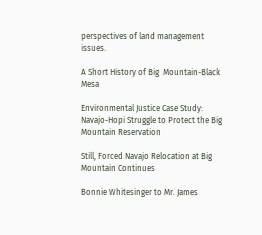perspectives of land management issues.

A Short History of Big  Mountain-Black Mesa

Environmental Justice Case Study: Navajo-Hopi Struggle to Protect the Big Mountain Reservation

Still, Forced Navajo Relocation at Big Mountain Continues

Bonnie Whitesinger to Mr. James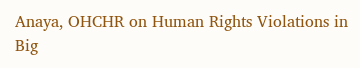Anaya, OHCHR on Human Rights Violations in Big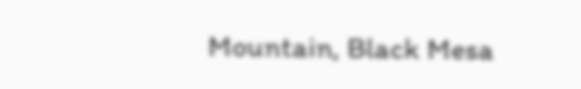Mountain, Black Mesa